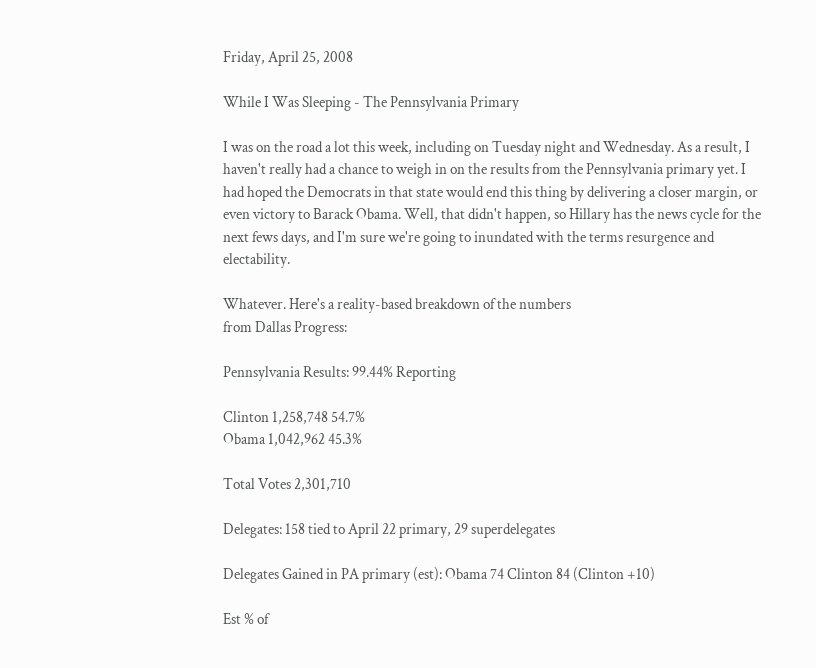Friday, April 25, 2008

While I Was Sleeping - The Pennsylvania Primary

I was on the road a lot this week, including on Tuesday night and Wednesday. As a result, I haven't really had a chance to weigh in on the results from the Pennsylvania primary yet. I had hoped the Democrats in that state would end this thing by delivering a closer margin, or even victory to Barack Obama. Well, that didn't happen, so Hillary has the news cycle for the next fews days, and I'm sure we're going to inundated with the terms resurgence and electability.

Whatever. Here's a reality-based breakdown of the numbers
from Dallas Progress:

Pennsylvania Results: 99.44% Reporting

Clinton 1,258,748 54.7%
Obama 1,042,962 45.3%

Total Votes 2,301,710

Delegates: 158 tied to April 22 primary, 29 superdelegates

Delegates Gained in PA primary (est): Obama 74 Clinton 84 (Clinton +10)

Est % of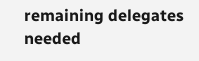remaining delegates needed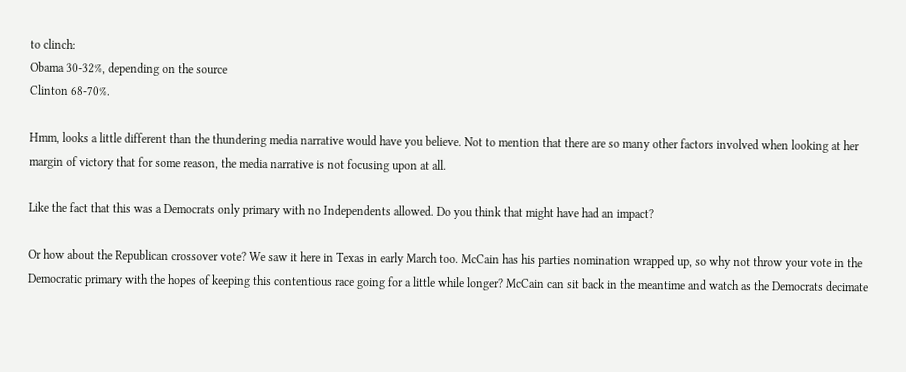to clinch:
Obama 30-32%, depending on the source
Clinton 68-70%.

Hmm, looks a little different than the thundering media narrative would have you believe. Not to mention that there are so many other factors involved when looking at her margin of victory that for some reason, the media narrative is not focusing upon at all.

Like the fact that this was a Democrats only primary with no Independents allowed. Do you think that might have had an impact?

Or how about the Republican crossover vote? We saw it here in Texas in early March too. McCain has his parties nomination wrapped up, so why not throw your vote in the Democratic primary with the hopes of keeping this contentious race going for a little while longer? McCain can sit back in the meantime and watch as the Democrats decimate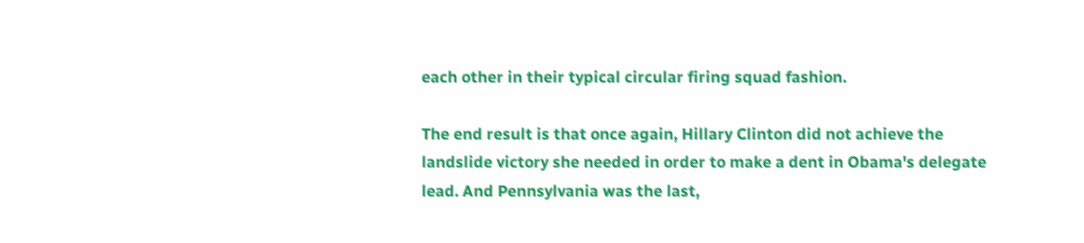each other in their typical circular firing squad fashion.

The end result is that once again, Hillary Clinton did not achieve the landslide victory she needed in order to make a dent in Obama's delegate lead. And Pennsylvania was the last,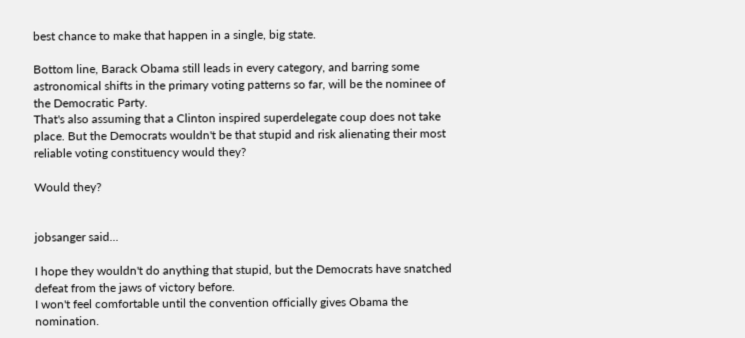best chance to make that happen in a single, big state.

Bottom line, Barack Obama still leads in every category, and barring some astronomical shifts in the primary voting patterns so far, will be the nominee of the Democratic Party.
That's also assuming that a Clinton inspired superdelegate coup does not take place. But the Democrats wouldn't be that stupid and risk alienating their most reliable voting constituency would they?

Would they?


jobsanger said...

I hope they wouldn't do anything that stupid, but the Democrats have snatched defeat from the jaws of victory before.
I won't feel comfortable until the convention officially gives Obama the nomination.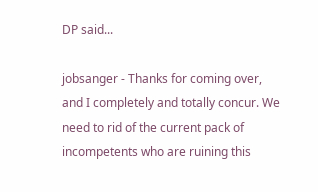DP said...

jobsanger - Thanks for coming over, and I completely and totally concur. We need to rid of the current pack of incompetents who are ruining this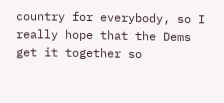country for everybody, so I really hope that the Dems get it together so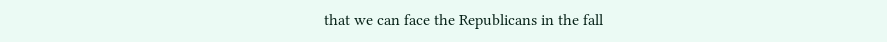that we can face the Republicans in the fall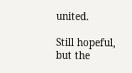united.

Still hopeful, but the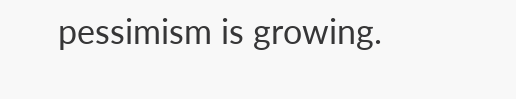pessimism is growing.